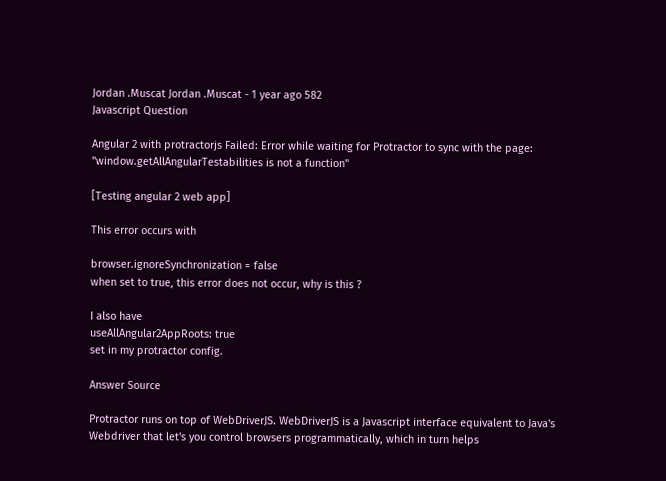Jordan .Muscat Jordan .Muscat - 1 year ago 582
Javascript Question

Angular 2 with protractorjs Failed: Error while waiting for Protractor to sync with the page: "window.getAllAngularTestabilities is not a function"

[Testing angular 2 web app]

This error occurs with

browser.ignoreSynchronization = false
when set to true, this error does not occur, why is this ?

I also have
useAllAngular2AppRoots: true
set in my protractor config.

Answer Source

Protractor runs on top of WebDriverJS. WebDriverJS is a Javascript interface equivalent to Java's Webdriver that let's you control browsers programmatically, which in turn helps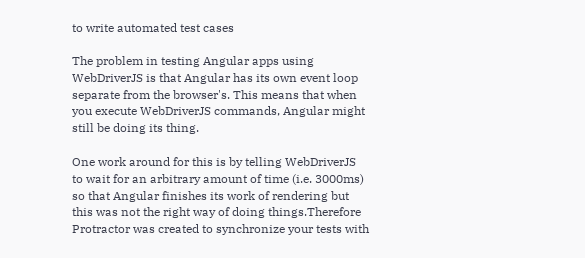to write automated test cases

The problem in testing Angular apps using WebDriverJS is that Angular has its own event loop separate from the browser's. This means that when you execute WebDriverJS commands, Angular might still be doing its thing.

One work around for this is by telling WebDriverJS to wait for an arbitrary amount of time (i.e. 3000ms) so that Angular finishes its work of rendering but this was not the right way of doing things.Therefore Protractor was created to synchronize your tests with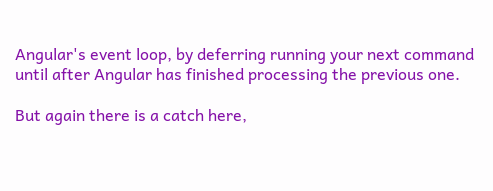Angular's event loop, by deferring running your next command until after Angular has finished processing the previous one.

But again there is a catch here,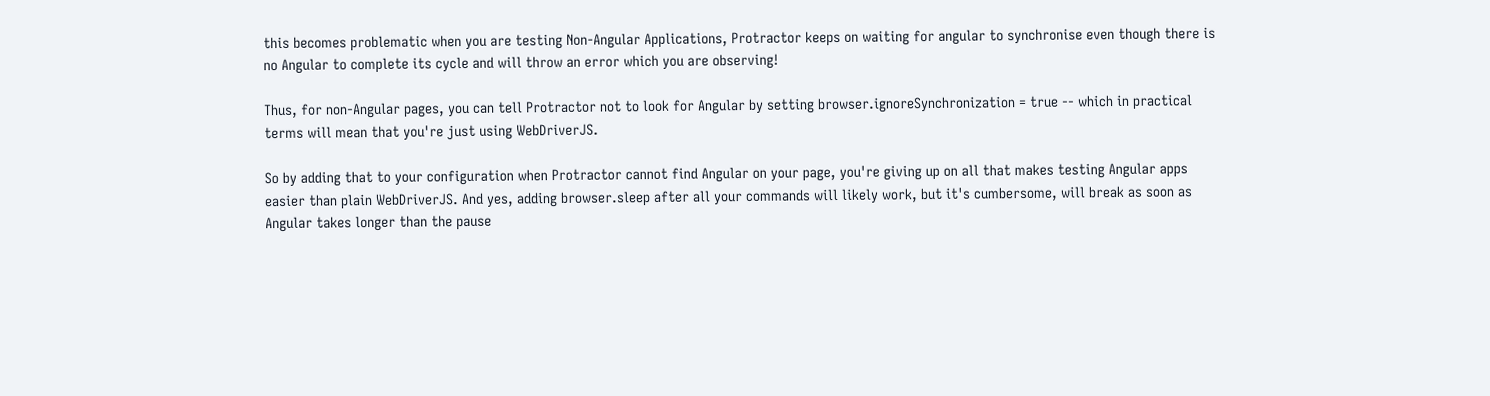this becomes problematic when you are testing Non-Angular Applications, Protractor keeps on waiting for angular to synchronise even though there is no Angular to complete its cycle and will throw an error which you are observing!

Thus, for non-Angular pages, you can tell Protractor not to look for Angular by setting browser.ignoreSynchronization = true -- which in practical terms will mean that you're just using WebDriverJS.

So by adding that to your configuration when Protractor cannot find Angular on your page, you're giving up on all that makes testing Angular apps easier than plain WebDriverJS. And yes, adding browser.sleep after all your commands will likely work, but it's cumbersome, will break as soon as Angular takes longer than the pause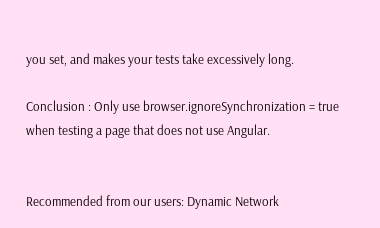you set, and makes your tests take excessively long.

Conclusion : Only use browser.ignoreSynchronization = true when testing a page that does not use Angular.


Recommended from our users: Dynamic Network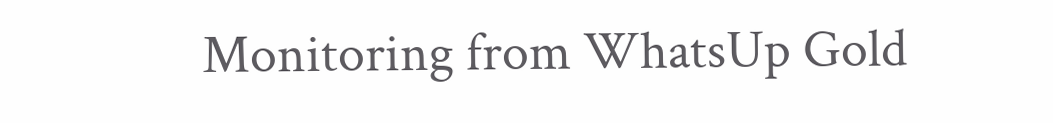Monitoring from WhatsUp Gold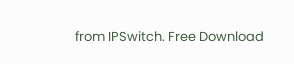from IPSwitch. Free Download